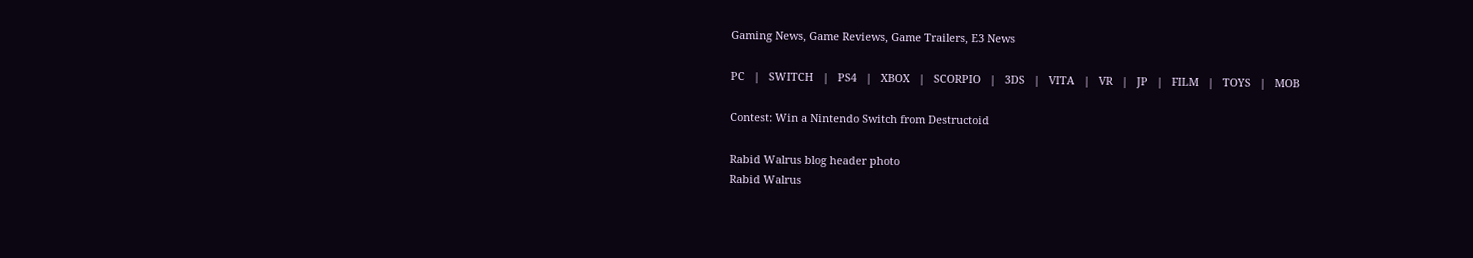Gaming News, Game Reviews, Game Trailers, E3 News

PC   |   SWITCH   |   PS4   |   XBOX   |   SCORPIO   |   3DS   |   VITA   |   VR   |   JP   |   FILM   |   TOYS   |   MOB

Contest: Win a Nintendo Switch from Destructoid

Rabid Walrus blog header photo
Rabid Walrus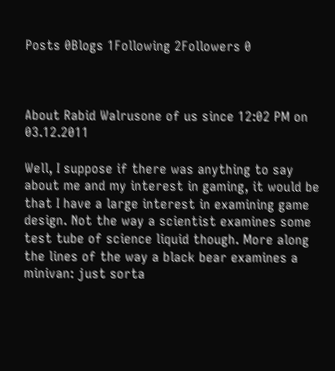Posts 0Blogs 1Following 2Followers 0



About Rabid Walrusone of us since 12:02 PM on 03.12.2011

Well, I suppose if there was anything to say about me and my interest in gaming, it would be that I have a large interest in examining game design. Not the way a scientist examines some test tube of science liquid though. More along the lines of the way a black bear examines a minivan: just sorta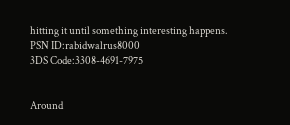hitting it until something interesting happens.
PSN ID:rabidwalrus8000
3DS Code:3308-4691-7975


Around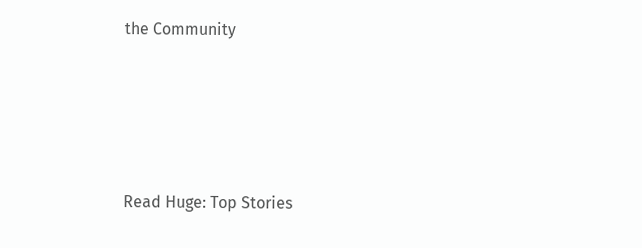the Community






Read Huge: Top Stories